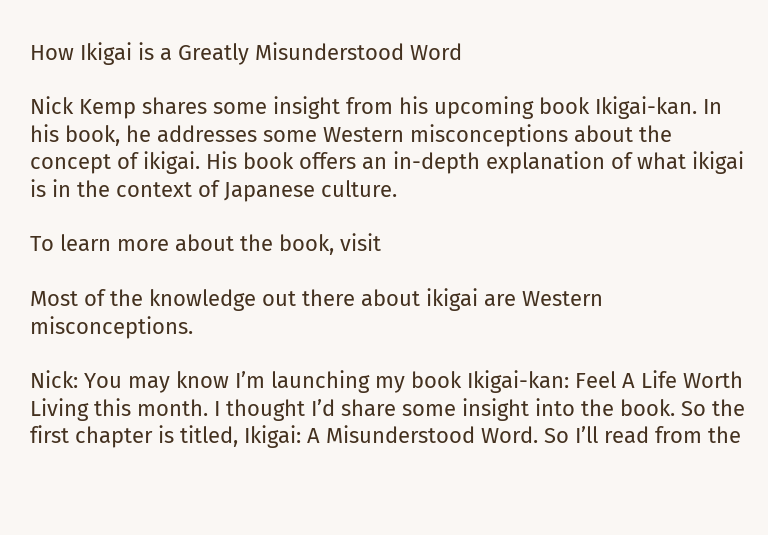How Ikigai is a Greatly Misunderstood Word

Nick Kemp shares some insight from his upcoming book Ikigai-kan. In his book, he addresses some Western misconceptions about the concept of ikigai. His book offers an in-depth explanation of what ikigai is in the context of Japanese culture.

To learn more about the book, visit

Most of the knowledge out there about ikigai are Western misconceptions.

Nick: You may know I’m launching my book Ikigai-kan: Feel A Life Worth Living this month. I thought I’d share some insight into the book. So the first chapter is titled, Ikigai: A Misunderstood Word. So I’ll read from the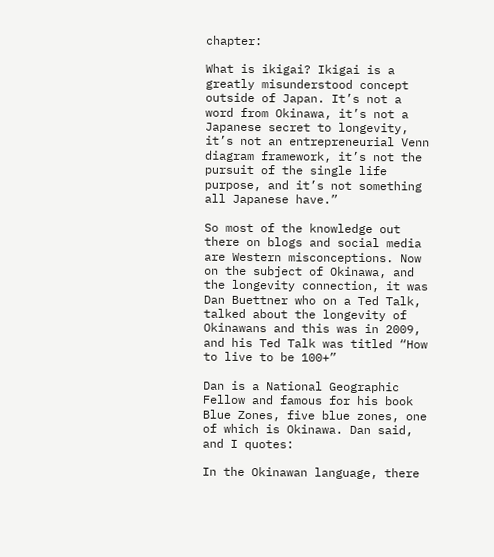chapter:

What is ikigai? Ikigai is a greatly misunderstood concept outside of Japan. It’s not a word from Okinawa, it’s not a Japanese secret to longevity, it’s not an entrepreneurial Venn diagram framework, it’s not the pursuit of the single life purpose, and it’s not something all Japanese have.”

So most of the knowledge out there on blogs and social media are Western misconceptions. Now on the subject of Okinawa, and the longevity connection, it was Dan Buettner who on a Ted Talk, talked about the longevity of Okinawans and this was in 2009, and his Ted Talk was titled “How to live to be 100+”

Dan is a National Geographic Fellow and famous for his book Blue Zones, five blue zones, one of which is Okinawa. Dan said, and I quotes:

In the Okinawan language, there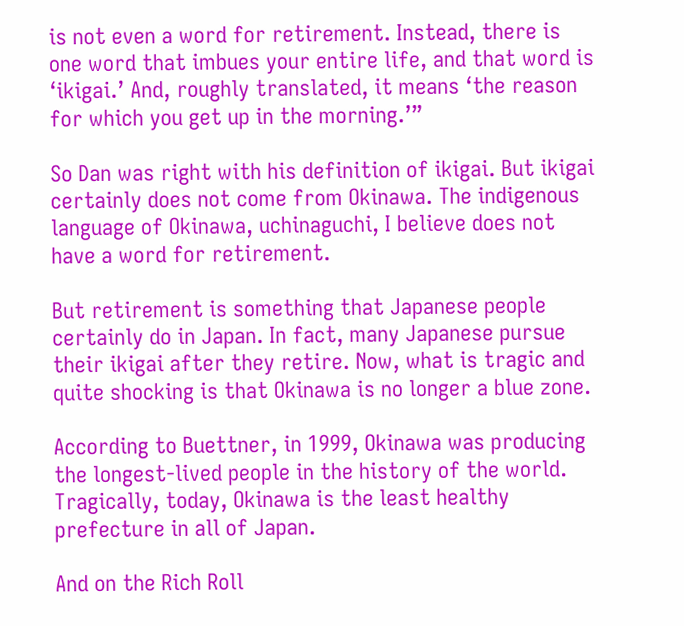is not even a word for retirement. Instead, there is one word that imbues your entire life, and that word is ‘ikigai.’ And, roughly translated, it means ‘the reason for which you get up in the morning.’”

So Dan was right with his definition of ikigai. But ikigai certainly does not come from Okinawa. The indigenous language of Okinawa, uchinaguchi, I believe does not have a word for retirement.

But retirement is something that Japanese people certainly do in Japan. In fact, many Japanese pursue their ikigai after they retire. Now, what is tragic and quite shocking is that Okinawa is no longer a blue zone.

According to Buettner, in 1999, Okinawa was producing the longest-lived people in the history of the world. Tragically, today, Okinawa is the least healthy prefecture in all of Japan.

And on the Rich Roll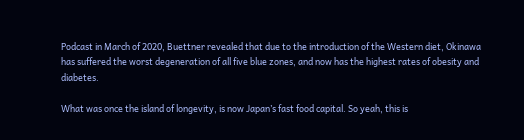Podcast in March of 2020, Buettner revealed that due to the introduction of the Western diet, Okinawa has suffered the worst degeneration of all five blue zones, and now has the highest rates of obesity and diabetes.

What was once the island of longevity, is now Japan’s fast food capital. So yeah, this is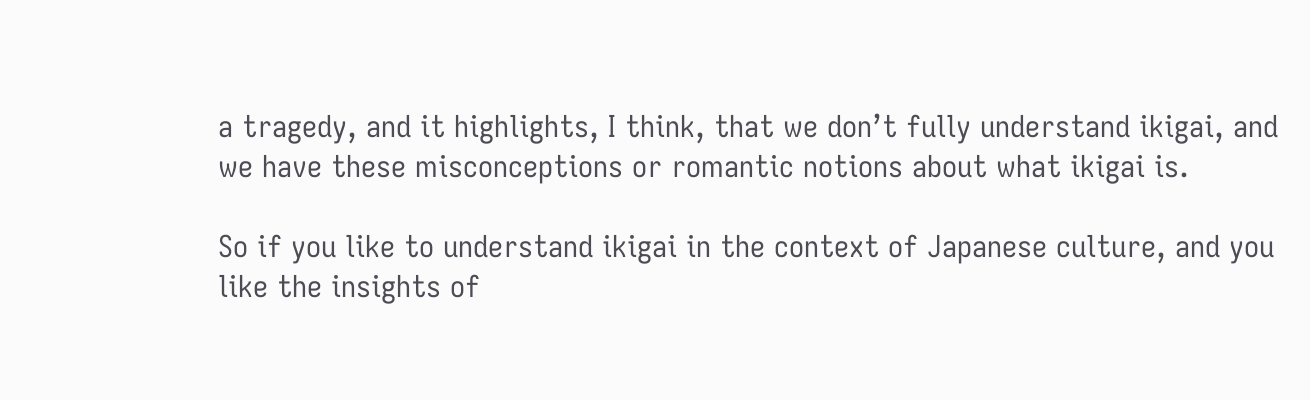a tragedy, and it highlights, I think, that we don’t fully understand ikigai, and we have these misconceptions or romantic notions about what ikigai is.

So if you like to understand ikigai in the context of Japanese culture, and you like the insights of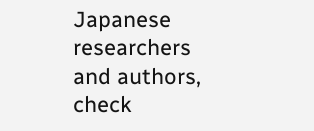Japanese researchers and authors, check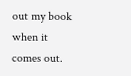out my book when it comes out.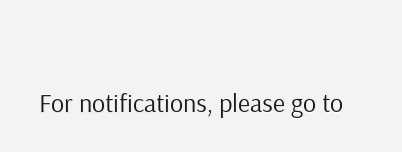For notifications, please go to